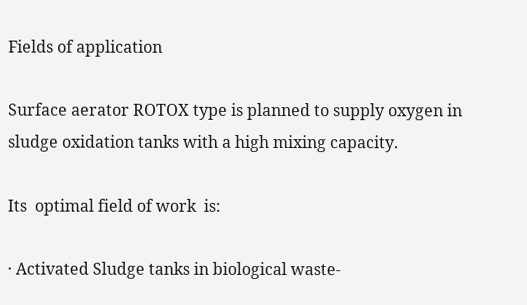Fields of application

Surface aerator ROTOX type is planned to supply oxygen in sludge oxidation tanks with a high mixing capacity.

Its  optimal field of work  is:

· Activated Sludge tanks in biological waste-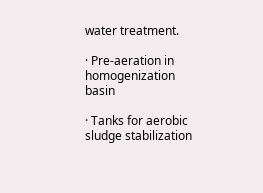water treatment.

· Pre-aeration in homogenization  basin

· Tanks for aerobic sludge stabilization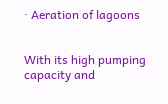· Aeration of lagoons


With its high pumping capacity and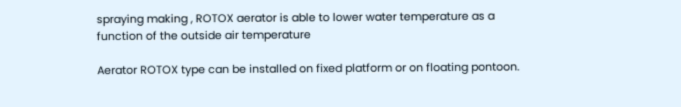spraying making , ROTOX aerator is able to lower water temperature as a function of the outside air temperature

Aerator ROTOX type can be installed on fixed platform or on floating pontoon.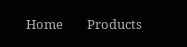Home        Products